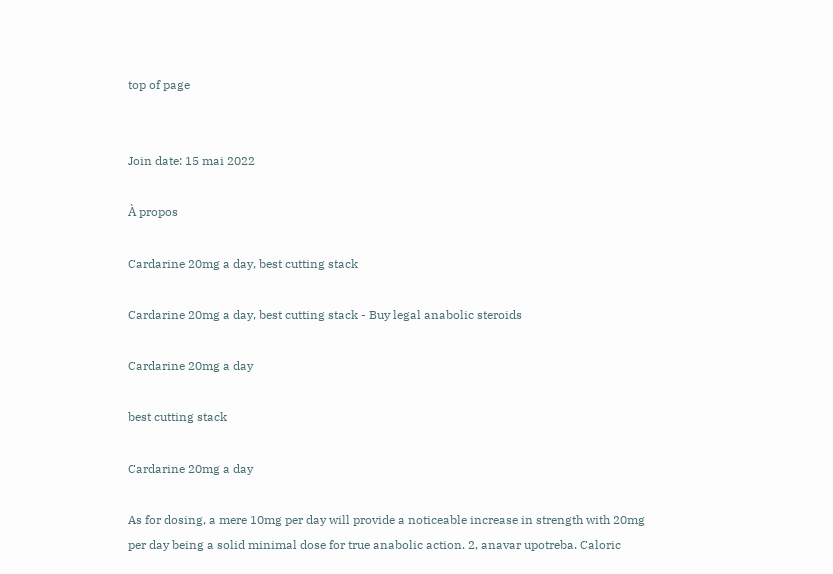top of page


Join date: 15 mai 2022

À propos

Cardarine 20mg a day, best cutting stack

Cardarine 20mg a day, best cutting stack - Buy legal anabolic steroids

Cardarine 20mg a day

best cutting stack

Cardarine 20mg a day

As for dosing, a mere 10mg per day will provide a noticeable increase in strength with 20mg per day being a solid minimal dose for true anabolic action. 2, anavar upotreba. Caloric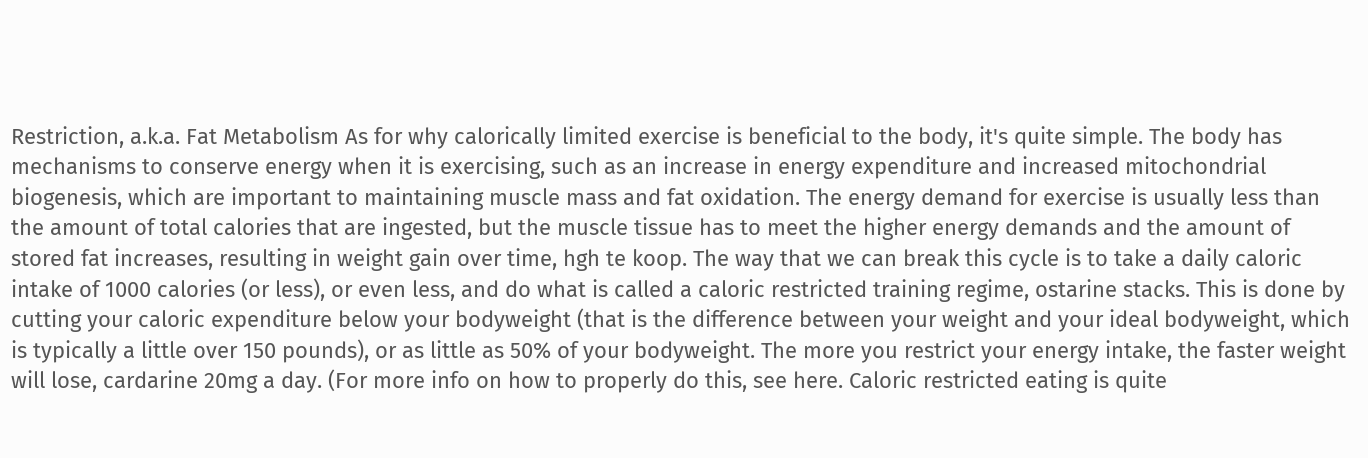Restriction, a.k.a. Fat Metabolism As for why calorically limited exercise is beneficial to the body, it's quite simple. The body has mechanisms to conserve energy when it is exercising, such as an increase in energy expenditure and increased mitochondrial biogenesis, which are important to maintaining muscle mass and fat oxidation. The energy demand for exercise is usually less than the amount of total calories that are ingested, but the muscle tissue has to meet the higher energy demands and the amount of stored fat increases, resulting in weight gain over time, hgh te koop. The way that we can break this cycle is to take a daily caloric intake of 1000 calories (or less), or even less, and do what is called a caloric restricted training regime, ostarine stacks. This is done by cutting your caloric expenditure below your bodyweight (that is the difference between your weight and your ideal bodyweight, which is typically a little over 150 pounds), or as little as 50% of your bodyweight. The more you restrict your energy intake, the faster weight will lose, cardarine 20mg a day. (For more info on how to properly do this, see here. Caloric restricted eating is quite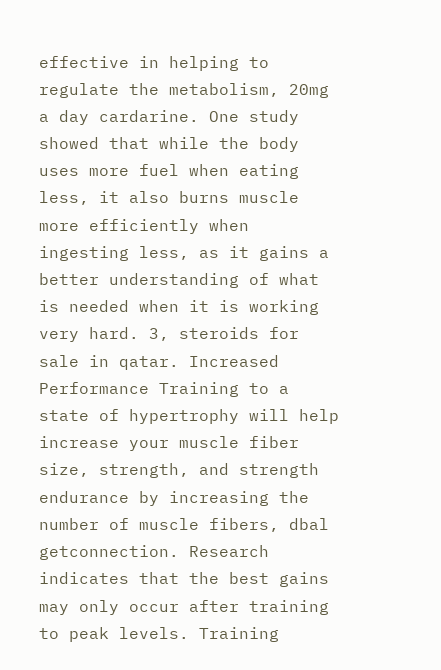effective in helping to regulate the metabolism, 20mg a day cardarine. One study showed that while the body uses more fuel when eating less, it also burns muscle more efficiently when ingesting less, as it gains a better understanding of what is needed when it is working very hard. 3, steroids for sale in qatar. Increased Performance Training to a state of hypertrophy will help increase your muscle fiber size, strength, and strength endurance by increasing the number of muscle fibers, dbal getconnection. Research indicates that the best gains may only occur after training to peak levels. Training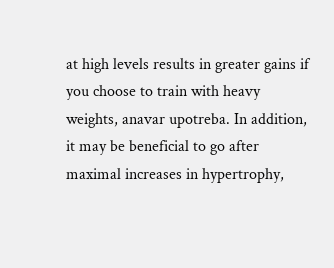at high levels results in greater gains if you choose to train with heavy weights, anavar upotreba. In addition, it may be beneficial to go after maximal increases in hypertrophy,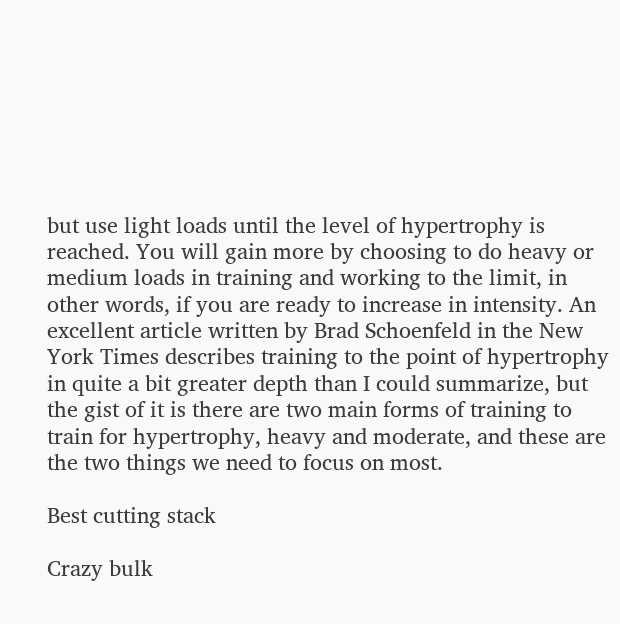but use light loads until the level of hypertrophy is reached. You will gain more by choosing to do heavy or medium loads in training and working to the limit, in other words, if you are ready to increase in intensity. An excellent article written by Brad Schoenfeld in the New York Times describes training to the point of hypertrophy in quite a bit greater depth than I could summarize, but the gist of it is there are two main forms of training to train for hypertrophy, heavy and moderate, and these are the two things we need to focus on most.

Best cutting stack

Crazy bulk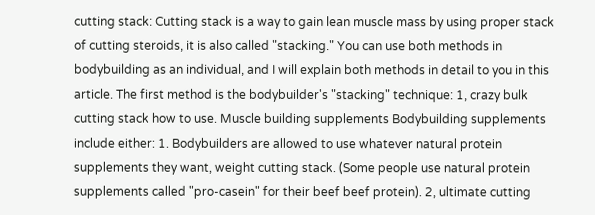cutting stack: Cutting stack is a way to gain lean muscle mass by using proper stack of cutting steroids, it is also called "stacking." You can use both methods in bodybuilding as an individual, and I will explain both methods in detail to you in this article. The first method is the bodybuilder's "stacking" technique: 1, crazy bulk cutting stack how to use. Muscle building supplements Bodybuilding supplements include either: 1. Bodybuilders are allowed to use whatever natural protein supplements they want, weight cutting stack. (Some people use natural protein supplements called "pro-casein" for their beef beef protein). 2, ultimate cutting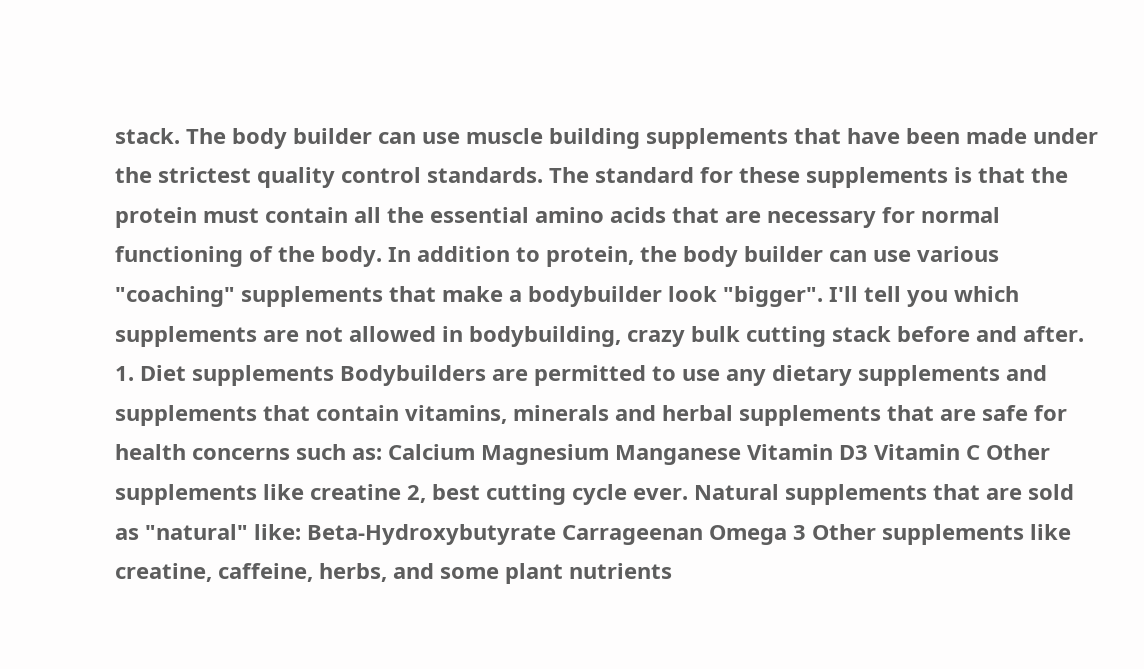stack. The body builder can use muscle building supplements that have been made under the strictest quality control standards. The standard for these supplements is that the protein must contain all the essential amino acids that are necessary for normal functioning of the body. In addition to protein, the body builder can use various "coaching" supplements that make a bodybuilder look "bigger". I'll tell you which supplements are not allowed in bodybuilding, crazy bulk cutting stack before and after. 1. Diet supplements Bodybuilders are permitted to use any dietary supplements and supplements that contain vitamins, minerals and herbal supplements that are safe for health concerns such as: Calcium Magnesium Manganese Vitamin D3 Vitamin C Other supplements like creatine 2, best cutting cycle ever. Natural supplements that are sold as "natural" like: Beta-Hydroxybutyrate Carrageenan Omega 3 Other supplements like creatine, caffeine, herbs, and some plant nutrients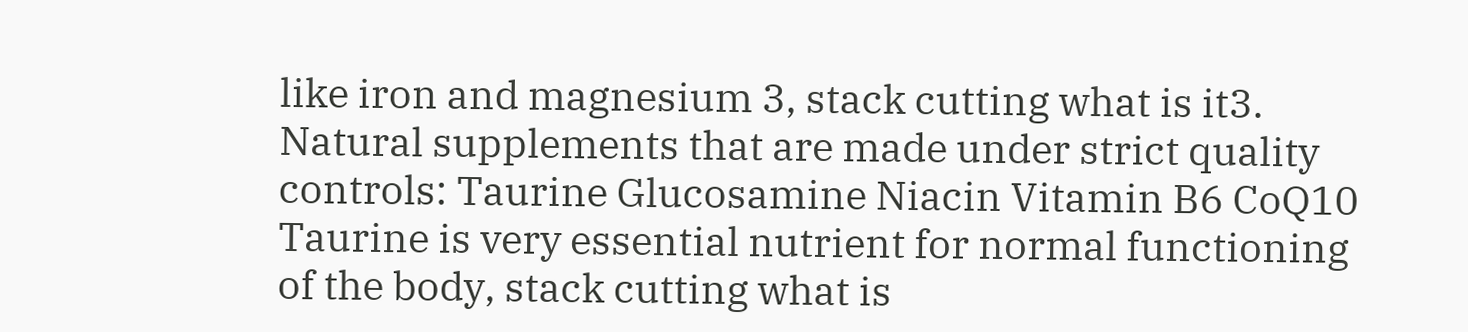like iron and magnesium 3, stack cutting what is it3. Natural supplements that are made under strict quality controls: Taurine Glucosamine Niacin Vitamin B6 CoQ10 Taurine is very essential nutrient for normal functioning of the body, stack cutting what is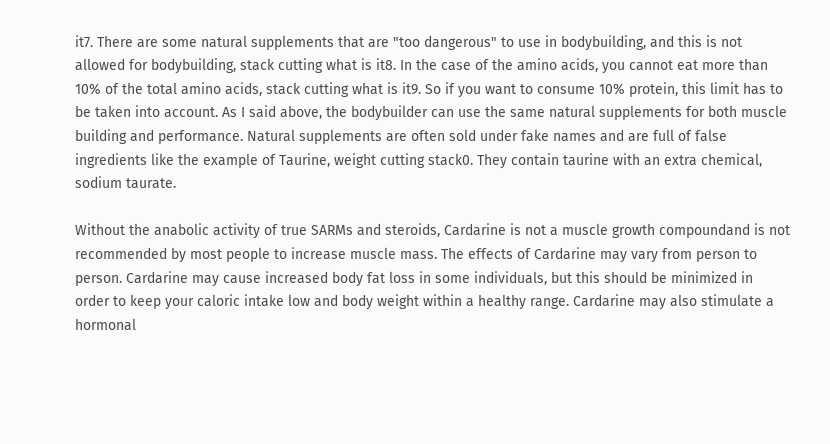it7. There are some natural supplements that are "too dangerous" to use in bodybuilding, and this is not allowed for bodybuilding, stack cutting what is it8. In the case of the amino acids, you cannot eat more than 10% of the total amino acids, stack cutting what is it9. So if you want to consume 10% protein, this limit has to be taken into account. As I said above, the bodybuilder can use the same natural supplements for both muscle building and performance. Natural supplements are often sold under fake names and are full of false ingredients like the example of Taurine, weight cutting stack0. They contain taurine with an extra chemical, sodium taurate.

Without the anabolic activity of true SARMs and steroids, Cardarine is not a muscle growth compoundand is not recommended by most people to increase muscle mass. The effects of Cardarine may vary from person to person. Cardarine may cause increased body fat loss in some individuals, but this should be minimized in order to keep your caloric intake low and body weight within a healthy range. Cardarine may also stimulate a hormonal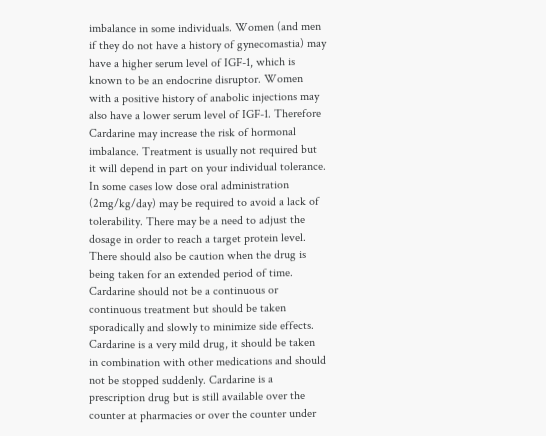imbalance in some individuals. Women (and men if they do not have a history of gynecomastia) may have a higher serum level of IGF-1, which is known to be an endocrine disruptor. Women with a positive history of anabolic injections may also have a lower serum level of IGF-1. Therefore Cardarine may increase the risk of hormonal imbalance. Treatment is usually not required but it will depend in part on your individual tolerance. In some cases low dose oral administration (2mg/kg/day) may be required to avoid a lack of tolerability. There may be a need to adjust the dosage in order to reach a target protein level. There should also be caution when the drug is being taken for an extended period of time. Cardarine should not be a continuous or continuous treatment but should be taken sporadically and slowly to minimize side effects. Cardarine is a very mild drug, it should be taken in combination with other medications and should not be stopped suddenly. Cardarine is a prescription drug but is still available over the counter at pharmacies or over the counter under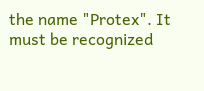the name "Protex". It must be recognized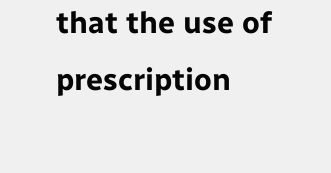that the use of prescription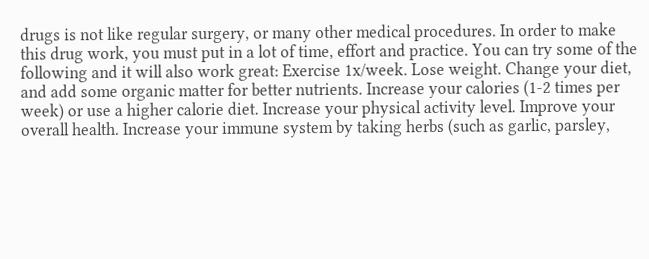drugs is not like regular surgery, or many other medical procedures. In order to make this drug work, you must put in a lot of time, effort and practice. You can try some of the following and it will also work great: Exercise 1x/week. Lose weight. Change your diet, and add some organic matter for better nutrients. Increase your calories (1-2 times per week) or use a higher calorie diet. Increase your physical activity level. Improve your overall health. Increase your immune system by taking herbs (such as garlic, parsley,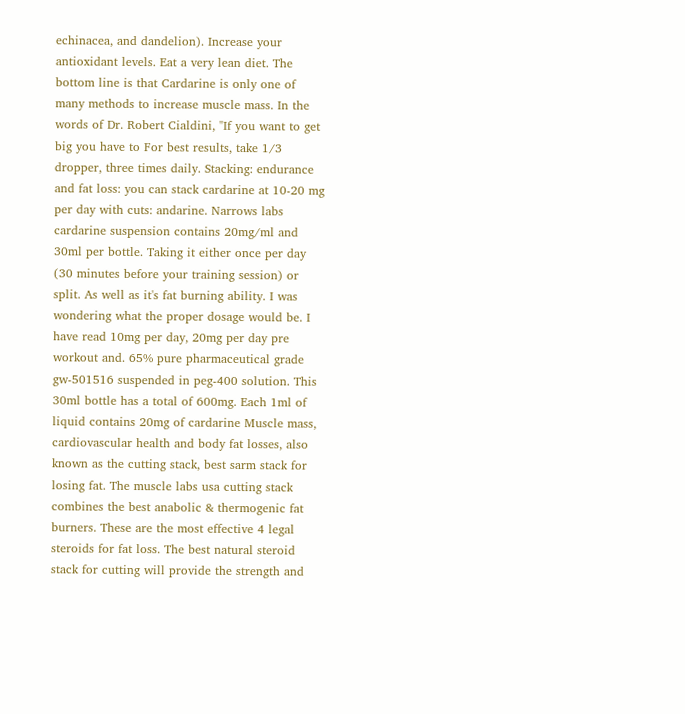echinacea, and dandelion). Increase your antioxidant levels. Eat a very lean diet. The bottom line is that Cardarine is only one of many methods to increase muscle mass. In the words of Dr. Robert Cialdini, "If you want to get big you have to For best results, take 1/3 dropper, three times daily. Stacking: endurance and fat loss: you can stack cardarine at 10-20 mg per day with cuts: andarine. Narrows labs cardarine suspension contains 20mg/ml and 30ml per bottle. Taking it either once per day (30 minutes before your training session) or split. As well as it's fat burning ability. I was wondering what the proper dosage would be. I have read 10mg per day, 20mg per day pre workout and. 65% pure pharmaceutical grade gw-501516 suspended in peg-400 solution. This 30ml bottle has a total of 600mg. Each 1ml of liquid contains 20mg of cardarine Muscle mass, cardiovascular health and body fat losses, also known as the cutting stack, best sarm stack for losing fat. The muscle labs usa cutting stack combines the best anabolic & thermogenic fat burners. These are the most effective 4 legal steroids for fat loss. The best natural steroid stack for cutting will provide the strength and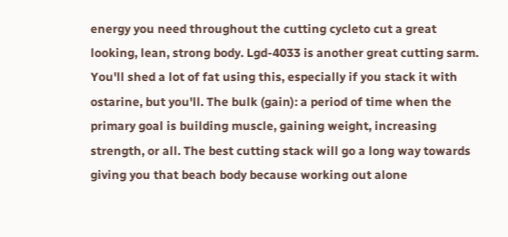energy you need throughout the cutting cycleto cut a great looking, lean, strong body. Lgd-4033 is another great cutting sarm. You'll shed a lot of fat using this, especially if you stack it with ostarine, but you'll. The bulk (gain): a period of time when the primary goal is building muscle, gaining weight, increasing strength, or all. The best cutting stack will go a long way towards giving you that beach body because working out alone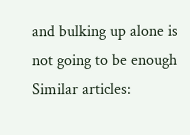and bulking up alone is not going to be enough Similar articles: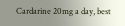Cardarine 20mg a day, best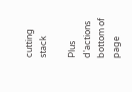cutting stack

Plus d'actions
bottom of page